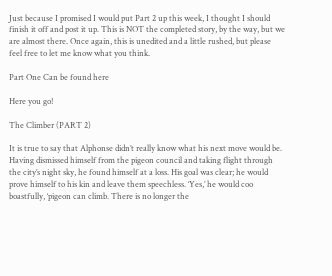Just because I promised I would put Part 2 up this week, I thought I should finish it off and post it up. This is NOT the completed story, by the way, but we are almost there. Once again, this is unedited and a little rushed, but please feel free to let me know what you think.

Part One Can be found here

Here you go!

The Climber (PART 2)

It is true to say that Alphonse didn’t really know what his next move would be. Having dismissed himself from the pigeon council and taking flight through the city’s night sky, he found himself at a loss. His goal was clear; he would prove himself to his kin and leave them speechless. ‘Yes,’ he would coo boastfully, ‘pigeon can climb. There is no longer the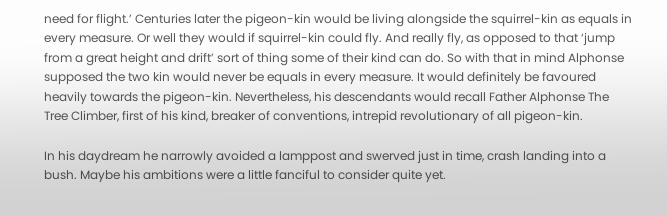need for flight.’ Centuries later the pigeon-kin would be living alongside the squirrel-kin as equals in every measure. Or well they would if squirrel-kin could fly. And really fly, as opposed to that ‘jump from a great height and drift’ sort of thing some of their kind can do. So with that in mind Alphonse supposed the two kin would never be equals in every measure. It would definitely be favoured heavily towards the pigeon-kin. Nevertheless, his descendants would recall Father Alphonse The Tree Climber, first of his kind, breaker of conventions, intrepid revolutionary of all pigeon-kin.

In his daydream he narrowly avoided a lamppost and swerved just in time, crash landing into a bush. Maybe his ambitions were a little fanciful to consider quite yet.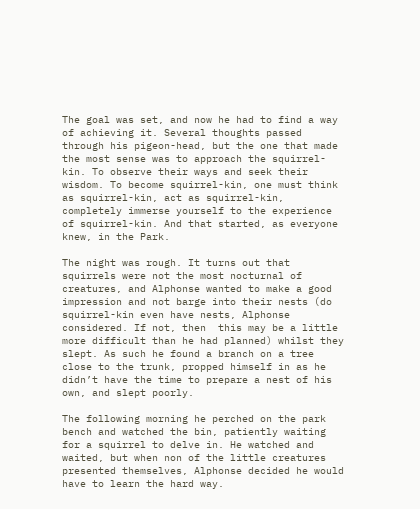The goal was set, and now he had to find a way of achieving it. Several thoughts passed through his pigeon-head, but the one that made the most sense was to approach the squirrel-kin. To observe their ways and seek their wisdom. To become squirrel-kin, one must think as squirrel-kin, act as squirrel-kin, completely immerse yourself to the experience of squirrel-kin. And that started, as everyone knew, in the Park.

The night was rough. It turns out that squirrels were not the most nocturnal of creatures, and Alphonse wanted to make a good impression and not barge into their nests (do squirrel-kin even have nests, Alphonse considered. If not, then  this may be a little more difficult than he had planned) whilst they slept. As such he found a branch on a tree close to the trunk, propped himself in as he didn’t have the time to prepare a nest of his own, and slept poorly.

The following morning he perched on the park bench and watched the bin, patiently waiting for a squirrel to delve in. He watched and waited, but when non of the little creatures presented themselves, Alphonse decided he would have to learn the hard way.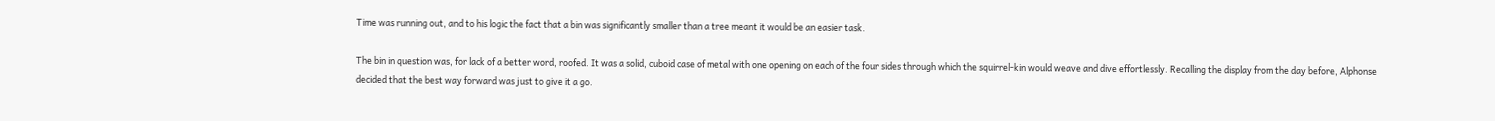Time was running out, and to his logic the fact that a bin was significantly smaller than a tree meant it would be an easier task.

The bin in question was, for lack of a better word, roofed. It was a solid, cuboid case of metal with one opening on each of the four sides through which the squirrel-kin would weave and dive effortlessly. Recalling the display from the day before, Alphonse decided that the best way forward was just to give it a go.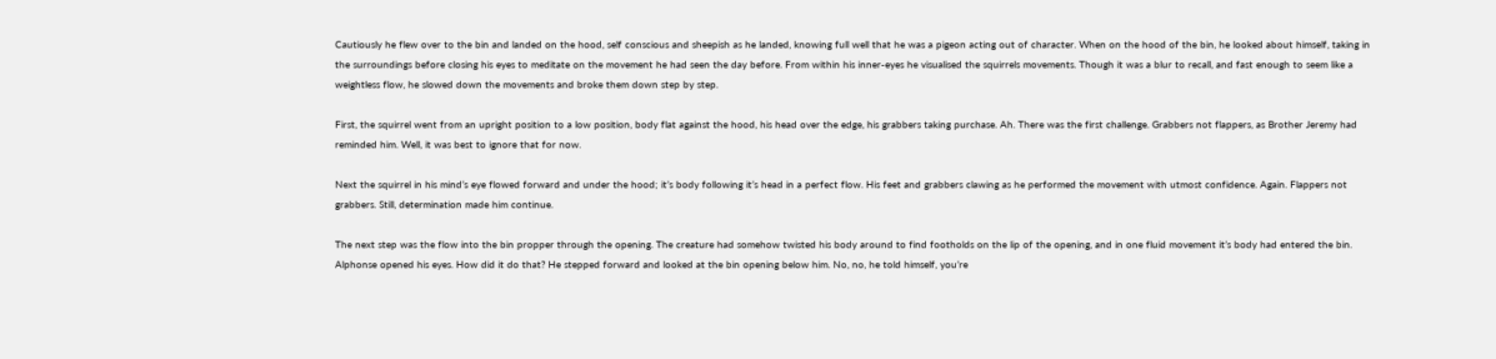Cautiously he flew over to the bin and landed on the hood, self conscious and sheepish as he landed, knowing full well that he was a pigeon acting out of character. When on the hood of the bin, he looked about himself, taking in the surroundings before closing his eyes to meditate on the movement he had seen the day before. From within his inner-eyes he visualised the squirrels movements. Though it was a blur to recall, and fast enough to seem like a weightless flow, he slowed down the movements and broke them down step by step.

First, the squirrel went from an upright position to a low position, body flat against the hood, his head over the edge, his grabbers taking purchase. Ah. There was the first challenge. Grabbers not flappers, as Brother Jeremy had reminded him. Well, it was best to ignore that for now.

Next the squirrel in his mind’s eye flowed forward and under the hood; it’s body following it’s head in a perfect flow. His feet and grabbers clawing as he performed the movement with utmost confidence. Again. Flappers not grabbers. Still, determination made him continue.

The next step was the flow into the bin propper through the opening. The creature had somehow twisted his body around to find footholds on the lip of the opening, and in one fluid movement it’s body had entered the bin. Alphonse opened his eyes. How did it do that? He stepped forward and looked at the bin opening below him. No, no, he told himself, you’re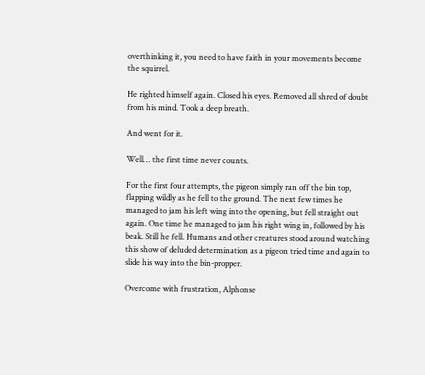overthinking it, you need to have faith in your movements become the squirrel.

He righted himself again. Closed his eyes. Removed all shred of doubt from his mind. Took a deep breath.

And went for it.

Well… the first time never counts.

For the first four attempts, the pigeon simply ran off the bin top, flapping wildly as he fell to the ground. The next few times he managed to jam his left wing into the opening, but fell straight out again. One time he managed to jam his right wing in, followed by his beak. Still he fell. Humans and other creatures stood around watching this show of deluded determination as a pigeon tried time and again to slide his way into the bin-propper.

Overcome with frustration, Alphonse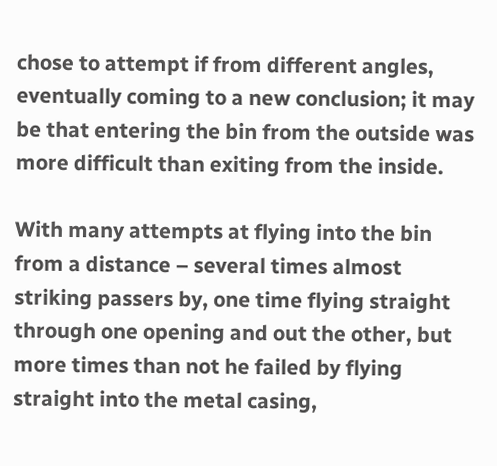chose to attempt if from different angles, eventually coming to a new conclusion; it may be that entering the bin from the outside was more difficult than exiting from the inside.

With many attempts at flying into the bin from a distance – several times almost striking passers by, one time flying straight through one opening and out the other, but more times than not he failed by flying straight into the metal casing,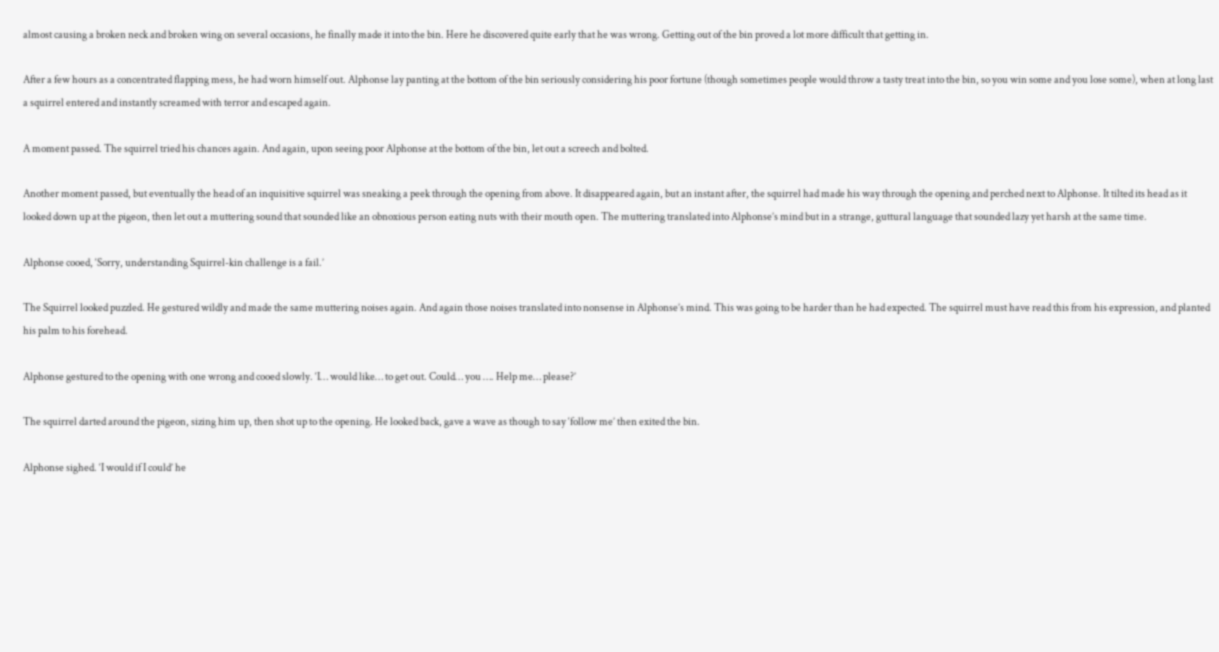almost causing a broken neck and broken wing on several occasions, he finally made it into the bin. Here he discovered quite early that he was wrong. Getting out of the bin proved a lot more difficult that getting in.

After a few hours as a concentrated flapping mess, he had worn himself out. Alphonse lay panting at the bottom of the bin seriously considering his poor fortune (though sometimes people would throw a tasty treat into the bin, so you win some and you lose some), when at long last a squirrel entered and instantly screamed with terror and escaped again.

A moment passed. The squirrel tried his chances again. And again, upon seeing poor Alphonse at the bottom of the bin, let out a screech and bolted.

Another moment passed, but eventually the head of an inquisitive squirrel was sneaking a peek through the opening from above. It disappeared again, but an instant after, the squirrel had made his way through the opening and perched next to Alphonse. It tilted its head as it looked down up at the pigeon, then let out a muttering sound that sounded like an obnoxious person eating nuts with their mouth open. The muttering translated into Alphonse’s mind but in a strange, guttural language that sounded lazy yet harsh at the same time.

Alphonse cooed, ‘Sorry, understanding Squirrel-kin challenge is a fail.’

The Squirrel looked puzzled. He gestured wildly and made the same muttering noises again. And again those noises translated into nonsense in Alphonse’s mind. This was going to be harder than he had expected. The squirrel must have read this from his expression, and planted his palm to his forehead.

Alphonse gestured to the opening with one wrong and cooed slowly. ‘I… would like… to get out. Could… you …. Help me… please?’

The squirrel darted around the pigeon, sizing him up, then shot up to the opening. He looked back, gave a wave as though to say ‘follow me’ then exited the bin.

Alphonse sighed. ‘I would if I could’ he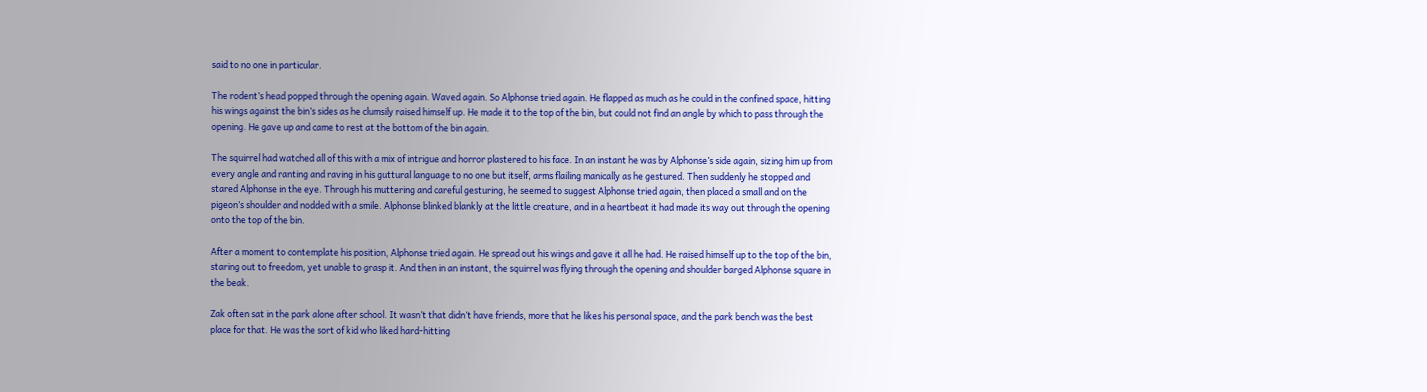said to no one in particular.

The rodent’s head popped through the opening again. Waved again. So Alphonse tried again. He flapped as much as he could in the confined space, hitting his wings against the bin’s sides as he clumsily raised himself up. He made it to the top of the bin, but could not find an angle by which to pass through the opening. He gave up and came to rest at the bottom of the bin again.

The squirrel had watched all of this with a mix of intrigue and horror plastered to his face. In an instant he was by Alphonse’s side again, sizing him up from every angle and ranting and raving in his guttural language to no one but itself, arms flailing manically as he gestured. Then suddenly he stopped and stared Alphonse in the eye. Through his muttering and careful gesturing, he seemed to suggest Alphonse tried again, then placed a small and on the pigeon’s shoulder and nodded with a smile. Alphonse blinked blankly at the little creature, and in a heartbeat it had made its way out through the opening onto the top of the bin.

After a moment to contemplate his position, Alphonse tried again. He spread out his wings and gave it all he had. He raised himself up to the top of the bin, staring out to freedom, yet unable to grasp it. And then in an instant, the squirrel was flying through the opening and shoulder barged Alphonse square in the beak.

Zak often sat in the park alone after school. It wasn’t that didn’t have friends, more that he likes his personal space, and the park bench was the best place for that. He was the sort of kid who liked hard-hitting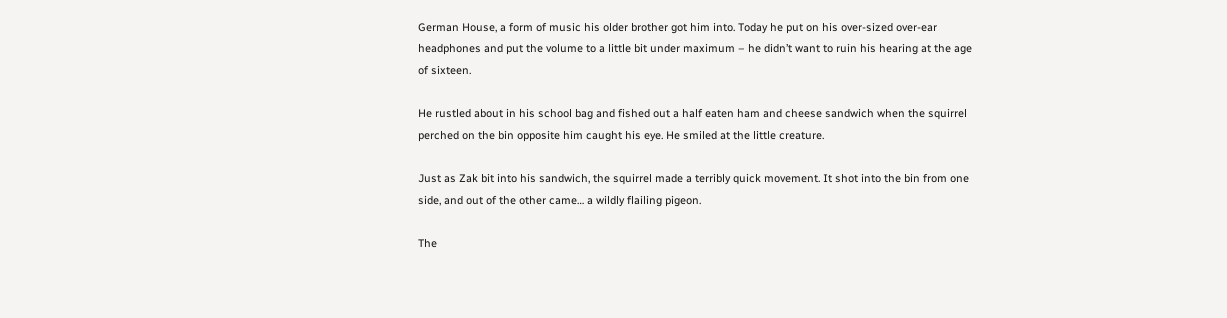German House, a form of music his older brother got him into. Today he put on his over-sized over-ear headphones and put the volume to a little bit under maximum – he didn’t want to ruin his hearing at the age of sixteen.

He rustled about in his school bag and fished out a half eaten ham and cheese sandwich when the squirrel perched on the bin opposite him caught his eye. He smiled at the little creature.

Just as Zak bit into his sandwich, the squirrel made a terribly quick movement. It shot into the bin from one side, and out of the other came… a wildly flailing pigeon.

The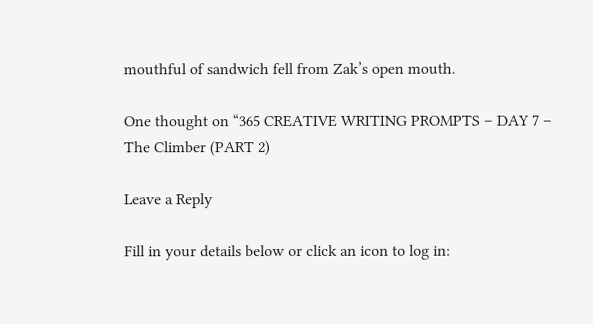mouthful of sandwich fell from Zak’s open mouth.

One thought on “365 CREATIVE WRITING PROMPTS – DAY 7 – The Climber (PART 2)

Leave a Reply

Fill in your details below or click an icon to log in: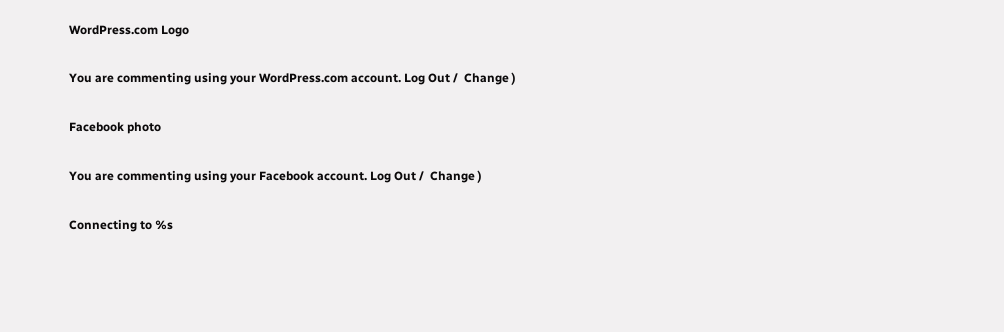WordPress.com Logo

You are commenting using your WordPress.com account. Log Out /  Change )

Facebook photo

You are commenting using your Facebook account. Log Out /  Change )

Connecting to %s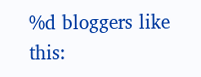%d bloggers like this: